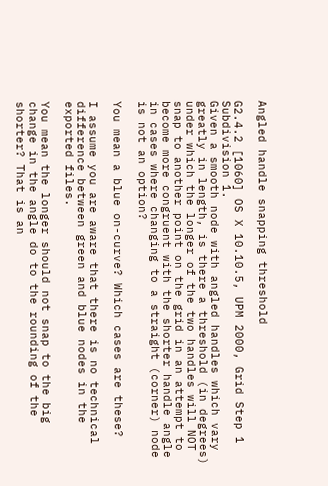Angled handle snapping threshold

G2.4.2 [1060] OS X 10.10.5, UPM 2000, Grid Step 1 Subdivision 1.
Given a smooth node with angled handles which vary greatly in length, is there a threshold (in degrees) under which the longer of the two handles will NOT snap to another point on the grid in an attempt to become more congruent with the shorter handle angle in cases where changing to a straight (corner) node is not an option?

You mean a blue on-curve? Which cases are these?

I assume you are aware that there is no technical difference between green and blue nodes in the exported files.

You mean the longer should not snap to the big change in the angle do to the rounding of the shorter? That is an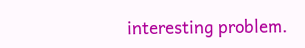interesting problem.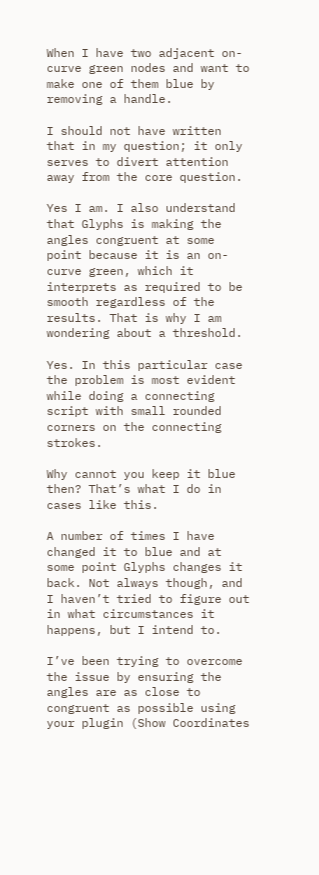When I have two adjacent on-curve green nodes and want to make one of them blue by removing a handle.

I should not have written that in my question; it only serves to divert attention away from the core question.

Yes I am. I also understand that Glyphs is making the angles congruent at some point because it is an on-curve green, which it interprets as required to be smooth regardless of the results. That is why I am wondering about a threshold.

Yes. In this particular case the problem is most evident while doing a connecting script with small rounded corners on the connecting strokes.

Why cannot you keep it blue then? That’s what I do in cases like this.

A number of times I have changed it to blue and at some point Glyphs changes it back. Not always though, and I haven’t tried to figure out in what circumstances it happens, but I intend to.

I’ve been trying to overcome the issue by ensuring the angles are as close to congruent as possible using your plugin (Show Coordinates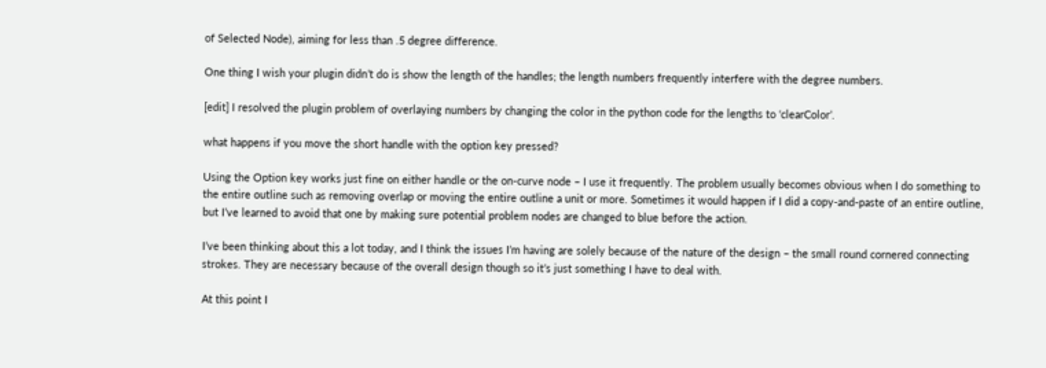of Selected Node), aiming for less than .5 degree difference.

One thing I wish your plugin didn’t do is show the length of the handles; the length numbers frequently interfere with the degree numbers.

[edit] I resolved the plugin problem of overlaying numbers by changing the color in the python code for the lengths to ‘clearColor’.

what happens if you move the short handle with the option key pressed?

Using the Option key works just fine on either handle or the on-curve node – I use it frequently. The problem usually becomes obvious when I do something to the entire outline such as removing overlap or moving the entire outline a unit or more. Sometimes it would happen if I did a copy-and-paste of an entire outline, but I’ve learned to avoid that one by making sure potential problem nodes are changed to blue before the action.

I’ve been thinking about this a lot today, and I think the issues I’m having are solely because of the nature of the design – the small round cornered connecting strokes. They are necessary because of the overall design though so it’s just something I have to deal with.

At this point I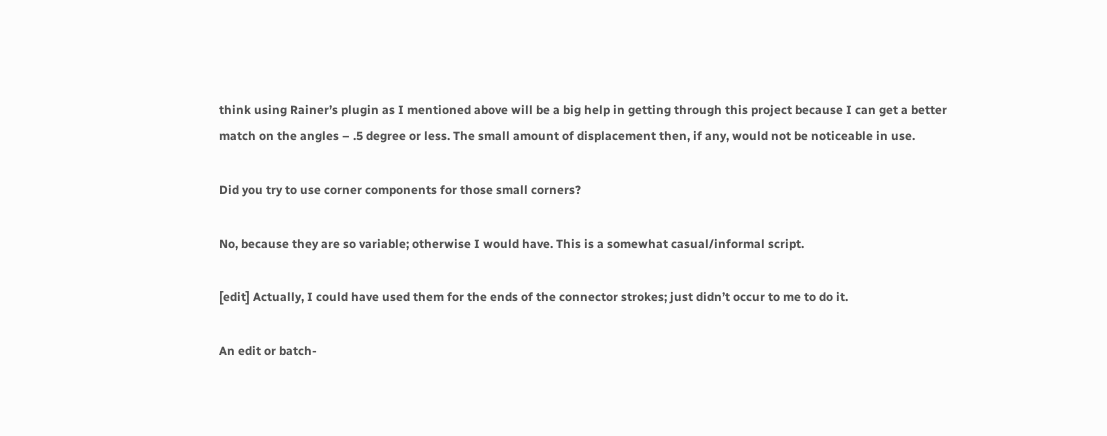think using Rainer’s plugin as I mentioned above will be a big help in getting through this project because I can get a better match on the angles – .5 degree or less. The small amount of displacement then, if any, would not be noticeable in use.

Did you try to use corner components for those small corners?

No, because they are so variable; otherwise I would have. This is a somewhat casual/informal script.

[edit] Actually, I could have used them for the ends of the connector strokes; just didn’t occur to me to do it.

An edit or batch-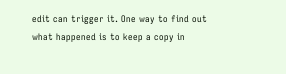edit can trigger it. One way to find out what happened is to keep a copy in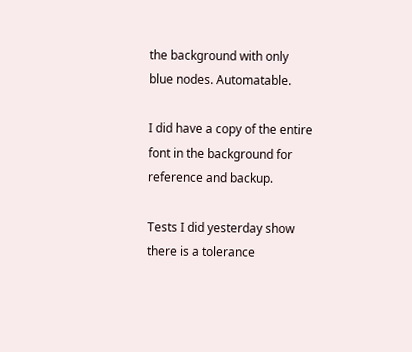the background with only blue nodes. Automatable.

I did have a copy of the entire font in the background for reference and backup.

Tests I did yesterday show there is a tolerance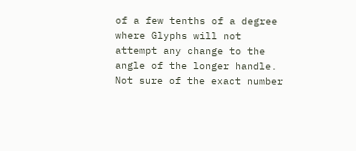of a few tenths of a degree where Glyphs will not attempt any change to the angle of the longer handle. Not sure of the exact number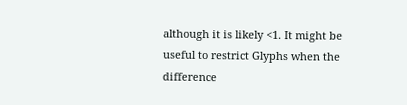although it is likely <1. It might be useful to restrict Glyphs when the difference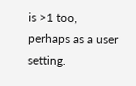is >1 too, perhaps as a user setting.